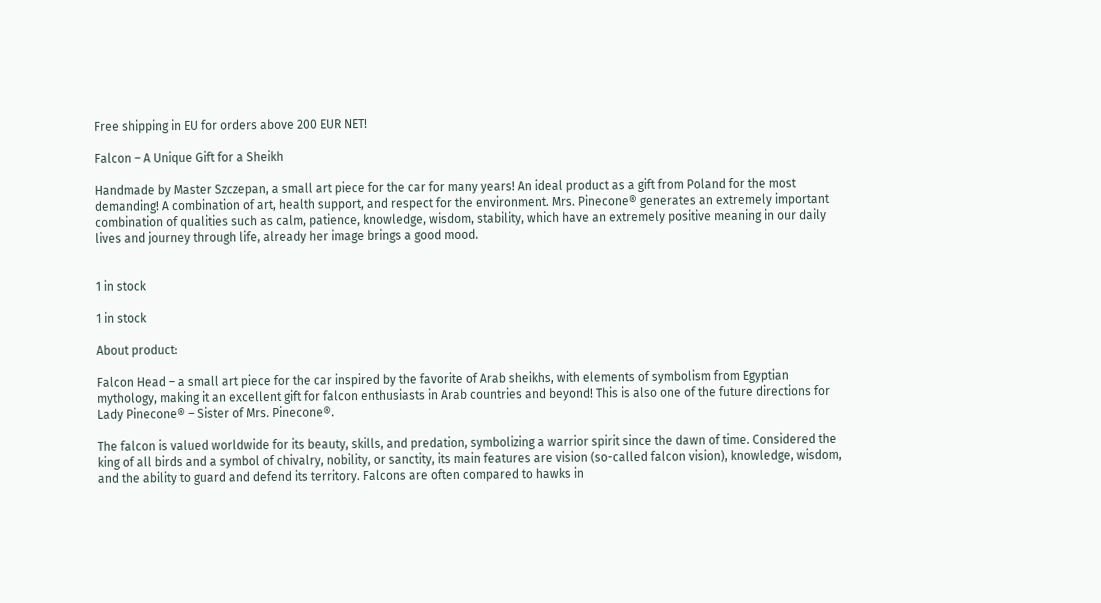Free shipping in EU for orders above 200 EUR NET!

Falcon – A Unique Gift for a Sheikh

Handmade by Master Szczepan, a small art piece for the car for many years! An ideal product as a gift from Poland for the most demanding! A combination of art, health support, and respect for the environment. Mrs. Pinecone® generates an extremely important combination of qualities such as calm, patience, knowledge, wisdom, stability, which have an extremely positive meaning in our daily lives and journey through life, already her image brings a good mood.


1 in stock

1 in stock

About product:

Falcon Head – a small art piece for the car inspired by the favorite of Arab sheikhs, with elements of symbolism from Egyptian mythology, making it an excellent gift for falcon enthusiasts in Arab countries and beyond! This is also one of the future directions for Lady Pinecone® – Sister of Mrs. Pinecone®.

The falcon is valued worldwide for its beauty, skills, and predation, symbolizing a warrior spirit since the dawn of time. Considered the king of all birds and a symbol of chivalry, nobility, or sanctity, its main features are vision (so-called falcon vision), knowledge, wisdom, and the ability to guard and defend its territory. Falcons are often compared to hawks in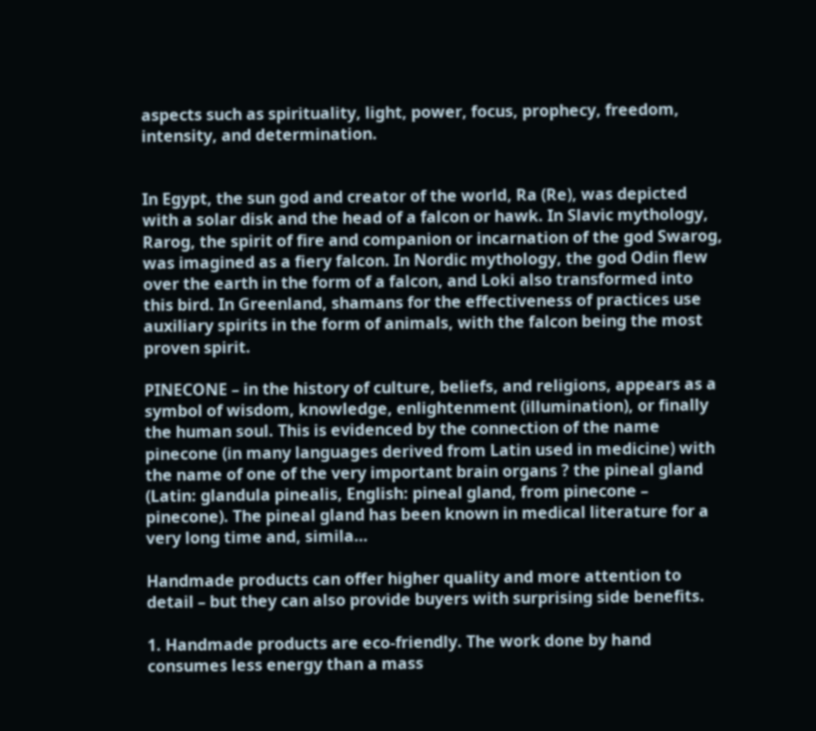aspects such as spirituality, light, power, focus, prophecy, freedom, intensity, and determination.


In Egypt, the sun god and creator of the world, Ra (Re), was depicted with a solar disk and the head of a falcon or hawk. In Slavic mythology, Rarog, the spirit of fire and companion or incarnation of the god Swarog, was imagined as a fiery falcon. In Nordic mythology, the god Odin flew over the earth in the form of a falcon, and Loki also transformed into this bird. In Greenland, shamans for the effectiveness of practices use auxiliary spirits in the form of animals, with the falcon being the most proven spirit.

PINECONE – in the history of culture, beliefs, and religions, appears as a symbol of wisdom, knowledge, enlightenment (illumination), or finally the human soul. This is evidenced by the connection of the name pinecone (in many languages derived from Latin used in medicine) with the name of one of the very important brain organs ? the pineal gland (Latin: glandula pinealis, English: pineal gland, from pinecone – pinecone). The pineal gland has been known in medical literature for a very long time and, simila…

Handmade products can offer higher quality and more attention to detail – but they can also provide buyers with surprising side benefits.

1. Handmade products are eco-friendly. The work done by hand consumes less energy than a mass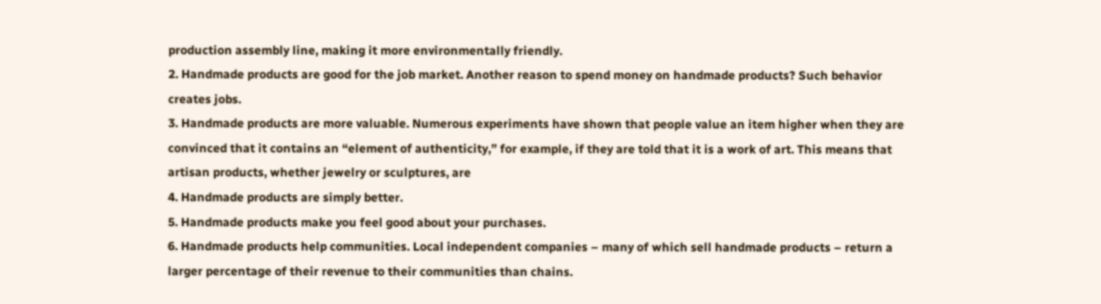production assembly line, making it more environmentally friendly.
2. Handmade products are good for the job market. Another reason to spend money on handmade products? Such behavior creates jobs.
3. Handmade products are more valuable. Numerous experiments have shown that people value an item higher when they are convinced that it contains an “element of authenticity,” for example, if they are told that it is a work of art. This means that artisan products, whether jewelry or sculptures, are
4. Handmade products are simply better.
5. Handmade products make you feel good about your purchases.
6. Handmade products help communities. Local independent companies – many of which sell handmade products – return a larger percentage of their revenue to their communities than chains.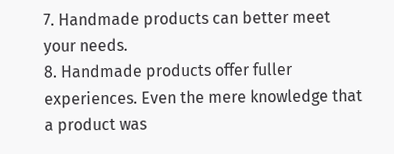7. Handmade products can better meet your needs.
8. Handmade products offer fuller experiences. Even the mere knowledge that a product was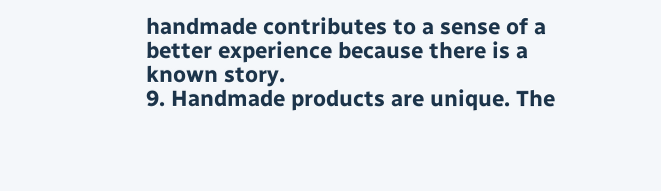handmade contributes to a sense of a better experience because there is a known story.
9. Handmade products are unique. The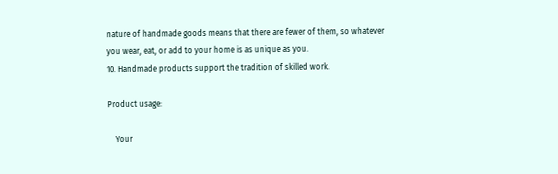nature of handmade goods means that there are fewer of them, so whatever you wear, eat, or add to your home is as unique as you.
10. Handmade products support the tradition of skilled work.

Product usage:

    Your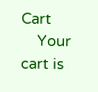Cart
    Your cart is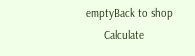emptyBack to shop
      Calculate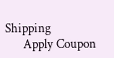Shipping
      Apply Coupon